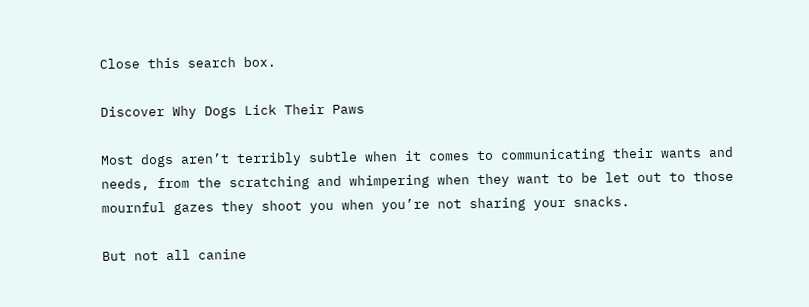Close this search box.

Discover Why Dogs Lick Their Paws

Most dogs aren’t terribly subtle when it comes to communicating their wants and needs, from the scratching and whimpering when they want to be let out to those mournful gazes they shoot you when you’re not sharing your snacks.

But not all canine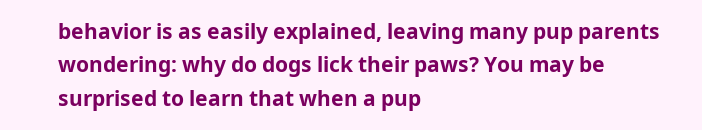behavior is as easily explained, leaving many pup parents wondering: why do dogs lick their paws? You may be surprised to learn that when a pup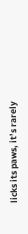licks its paws, it’s rarely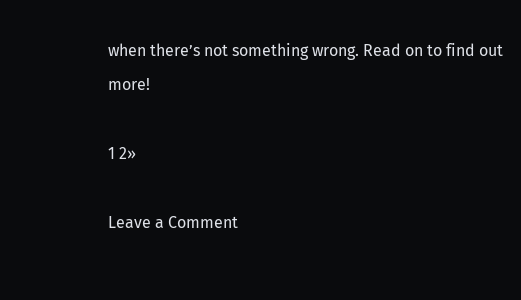when there’s not something wrong. Read on to find out more!

1 2»

Leave a Comment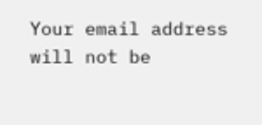Your email address will not be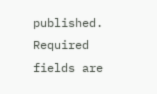published. Required fields are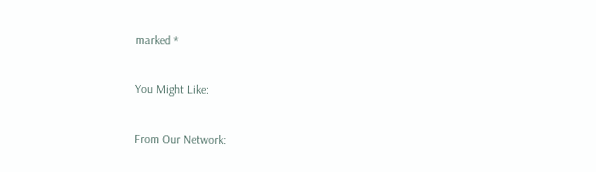marked *

You Might Like:

From Our Network: